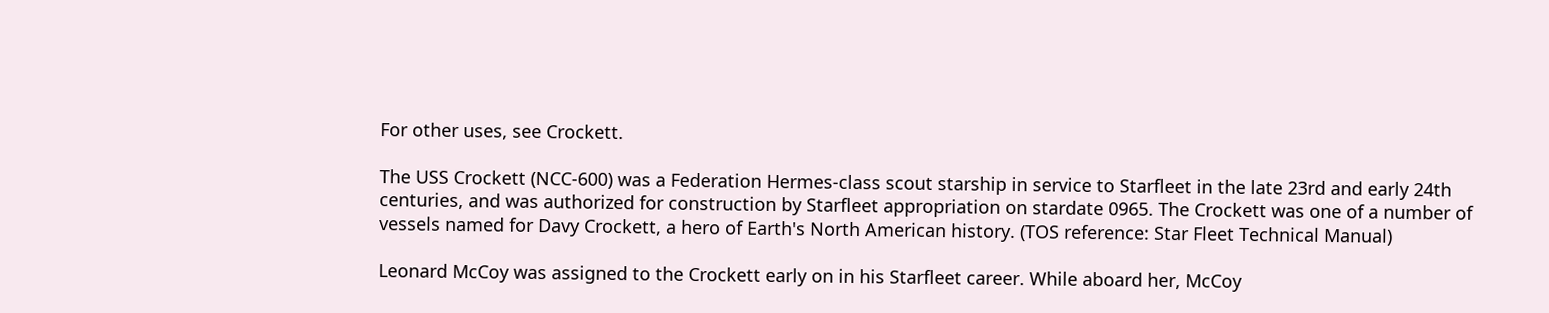For other uses, see Crockett.

The USS Crockett (NCC-600) was a Federation Hermes-class scout starship in service to Starfleet in the late 23rd and early 24th centuries, and was authorized for construction by Starfleet appropriation on stardate 0965. The Crockett was one of a number of vessels named for Davy Crockett, a hero of Earth's North American history. (TOS reference: Star Fleet Technical Manual)

Leonard McCoy was assigned to the Crockett early on in his Starfleet career. While aboard her, McCoy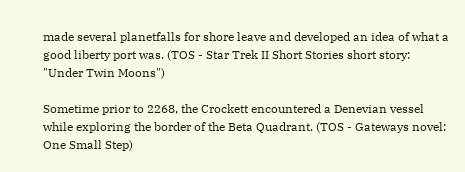made several planetfalls for shore leave and developed an idea of what a good liberty port was. (TOS - Star Trek II Short Stories short story: "Under Twin Moons")

Sometime prior to 2268, the Crockett encountered a Denevian vessel while exploring the border of the Beta Quadrant. (TOS - Gateways novel: One Small Step)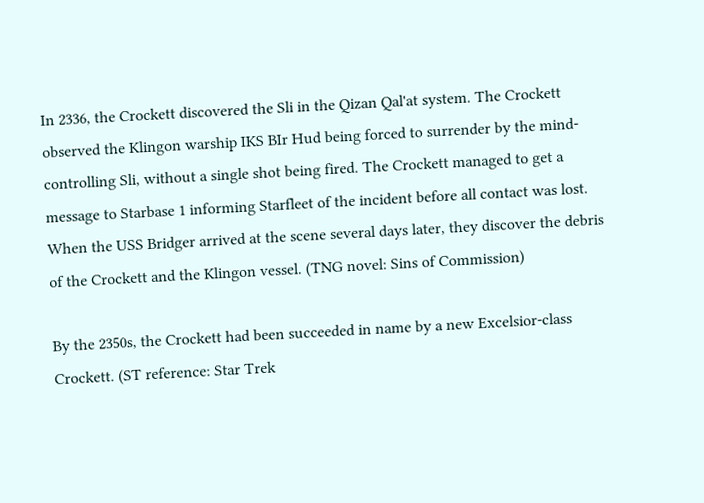In 2336, the Crockett discovered the Sli in the Qizan Qal'at system. The Crockett observed the Klingon warship IKS BIr Hud being forced to surrender by the mind-controlling Sli, without a single shot being fired. The Crockett managed to get a message to Starbase 1 informing Starfleet of the incident before all contact was lost. When the USS Bridger arrived at the scene several days later, they discover the debris of the Crockett and the Klingon vessel. (TNG novel: Sins of Commission)

By the 2350s, the Crockett had been succeeded in name by a new Excelsior-class Crockett. (ST reference: Star Trek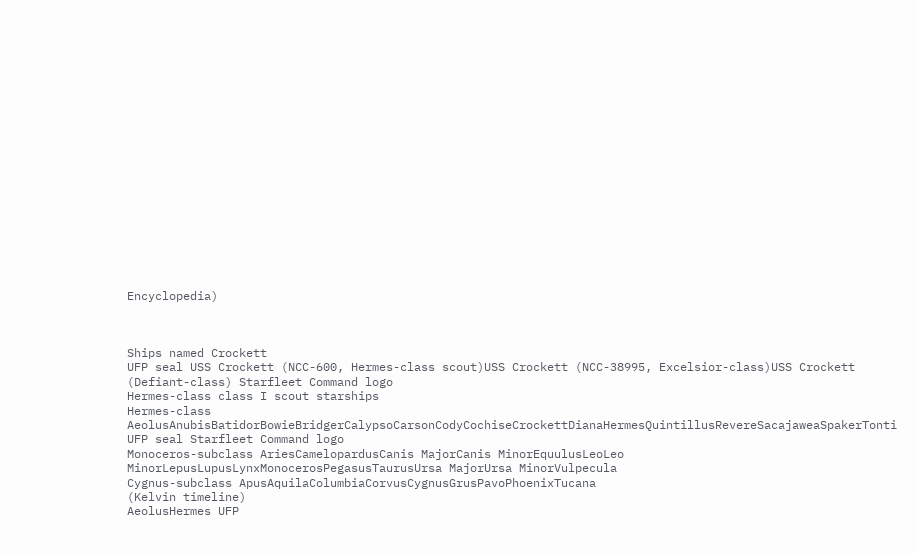Encyclopedia)



Ships named Crockett
UFP seal USS Crockett (NCC-600, Hermes-class scout)USS Crockett (NCC-38995, Excelsior-class)USS Crockett (Defiant-class) Starfleet Command logo
Hermes-class class I scout starships
Hermes-class AeolusAnubisBatidorBowieBridgerCalypsoCarsonCodyCochiseCrockettDianaHermesQuintillusRevereSacajaweaSpakerTonti UFP seal Starfleet Command logo
Monoceros-subclass AriesCamelopardusCanis MajorCanis MinorEquulusLeoLeo MinorLepusLupusLynxMonocerosPegasusTaurusUrsa MajorUrsa MinorVulpecula
Cygnus-subclass ApusAquilaColumbiaCorvusCygnusGrusPavoPhoenixTucana
(Kelvin timeline)
AeolusHermes UFP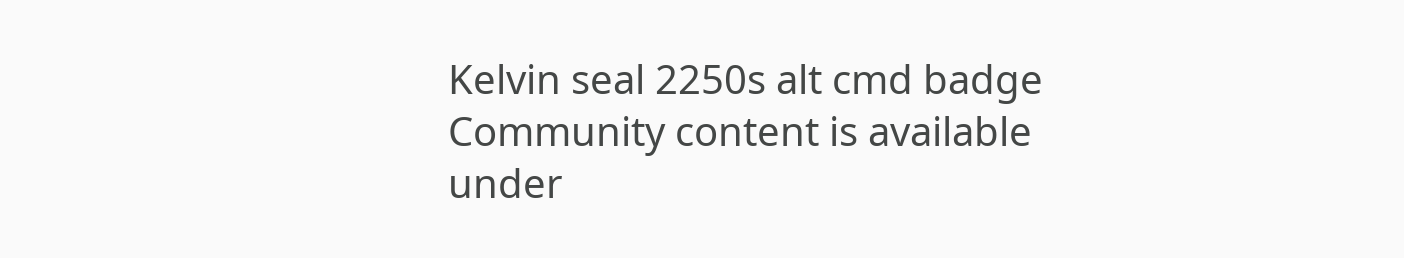Kelvin seal 2250s alt cmd badge
Community content is available under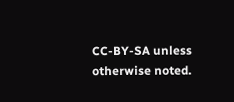CC-BY-SA unless otherwise noted.